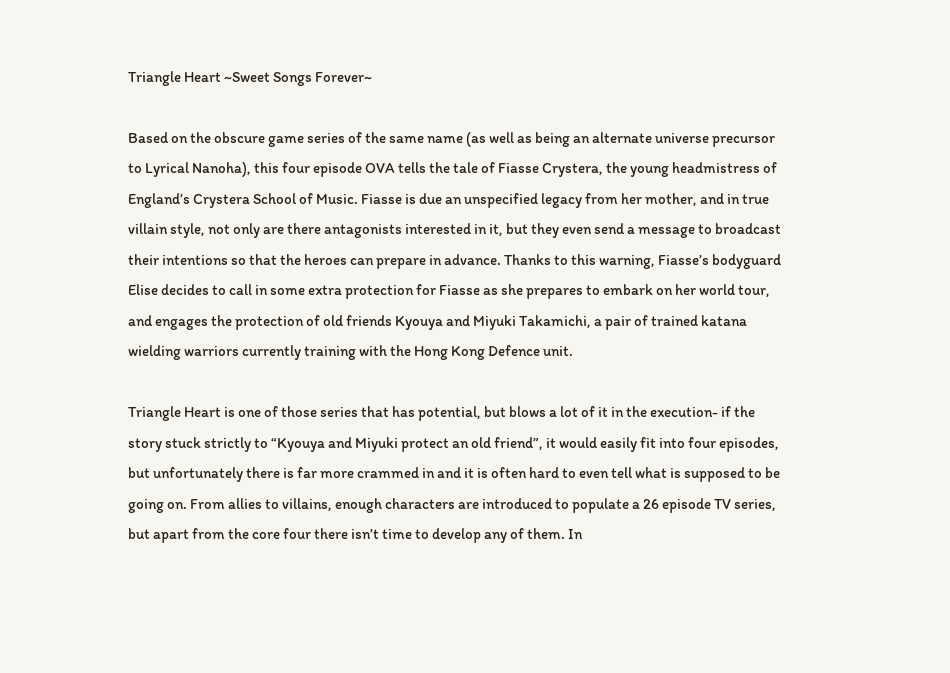Triangle Heart ~Sweet Songs Forever~

Based on the obscure game series of the same name (as well as being an alternate universe precursor to Lyrical Nanoha), this four episode OVA tells the tale of Fiasse Crystera, the young headmistress of England’s Crystera School of Music. Fiasse is due an unspecified legacy from her mother, and in true villain style, not only are there antagonists interested in it, but they even send a message to broadcast their intentions so that the heroes can prepare in advance. Thanks to this warning, Fiasse’s bodyguard Elise decides to call in some extra protection for Fiasse as she prepares to embark on her world tour, and engages the protection of old friends Kyouya and Miyuki Takamichi, a pair of trained katana wielding warriors currently training with the Hong Kong Defence unit.

Triangle Heart is one of those series that has potential, but blows a lot of it in the execution- if the story stuck strictly to “Kyouya and Miyuki protect an old friend”, it would easily fit into four episodes, but unfortunately there is far more crammed in and it is often hard to even tell what is supposed to be going on. From allies to villains, enough characters are introduced to populate a 26 episode TV series, but apart from the core four there isn’t time to develop any of them. In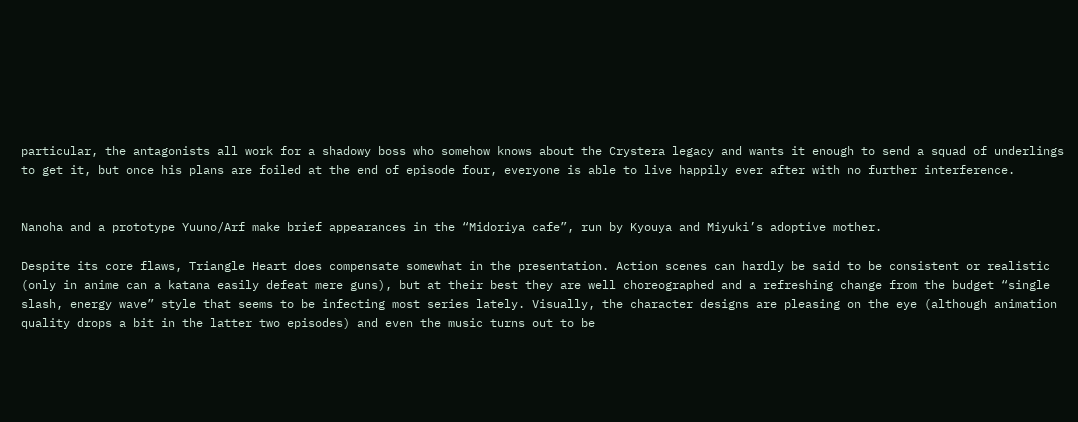particular, the antagonists all work for a shadowy boss who somehow knows about the Crystera legacy and wants it enough to send a squad of underlings to get it, but once his plans are foiled at the end of episode four, everyone is able to live happily ever after with no further interference.


Nanoha and a prototype Yuuno/Arf make brief appearances in the “Midoriya cafe”, run by Kyouya and Miyuki’s adoptive mother.

Despite its core flaws, Triangle Heart does compensate somewhat in the presentation. Action scenes can hardly be said to be consistent or realistic (only in anime can a katana easily defeat mere guns), but at their best they are well choreographed and a refreshing change from the budget “single slash, energy wave” style that seems to be infecting most series lately. Visually, the character designs are pleasing on the eye (although animation quality drops a bit in the latter two episodes) and even the music turns out to be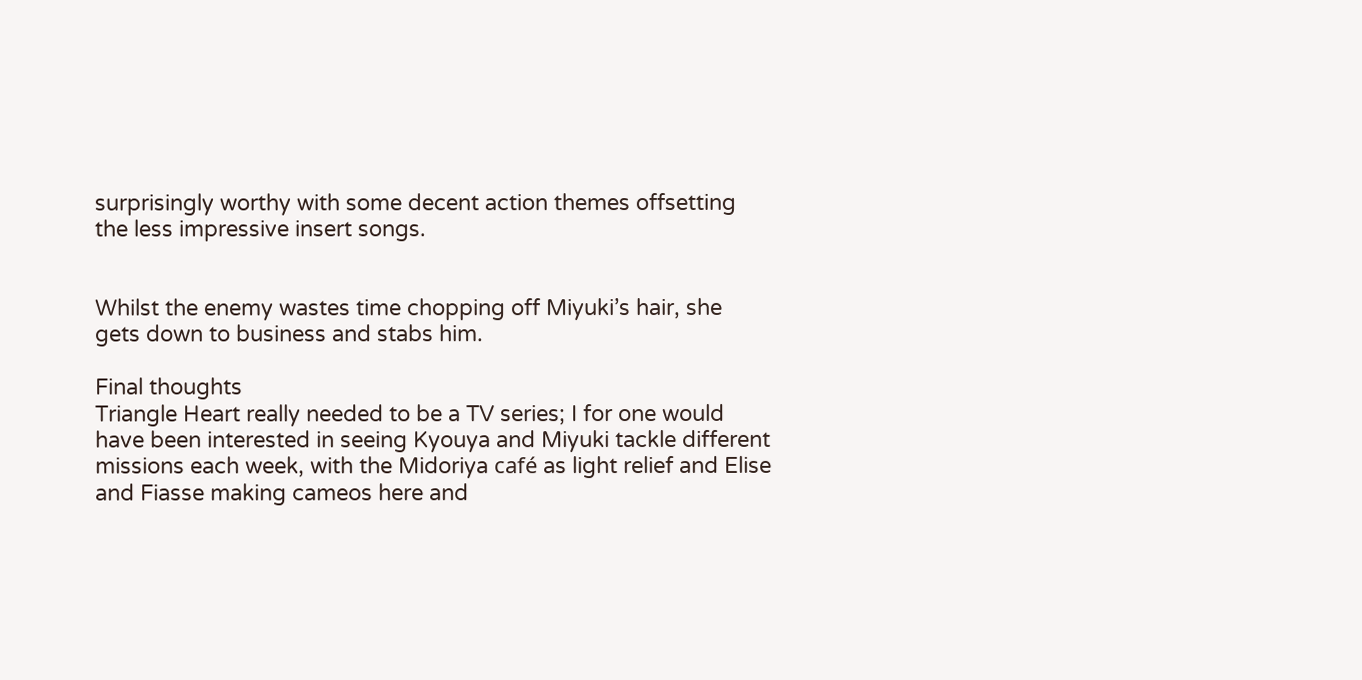surprisingly worthy with some decent action themes offsetting the less impressive insert songs.


Whilst the enemy wastes time chopping off Miyuki’s hair, she gets down to business and stabs him.

Final thoughts
Triangle Heart really needed to be a TV series; I for one would have been interested in seeing Kyouya and Miyuki tackle different missions each week, with the Midoriya café as light relief and Elise and Fiasse making cameos here and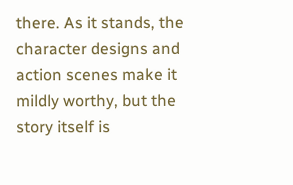there. As it stands, the character designs and action scenes make it mildly worthy, but the story itself is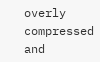overly compressed and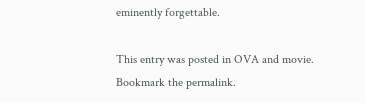eminently forgettable.

This entry was posted in OVA and movie. Bookmark the permalink.